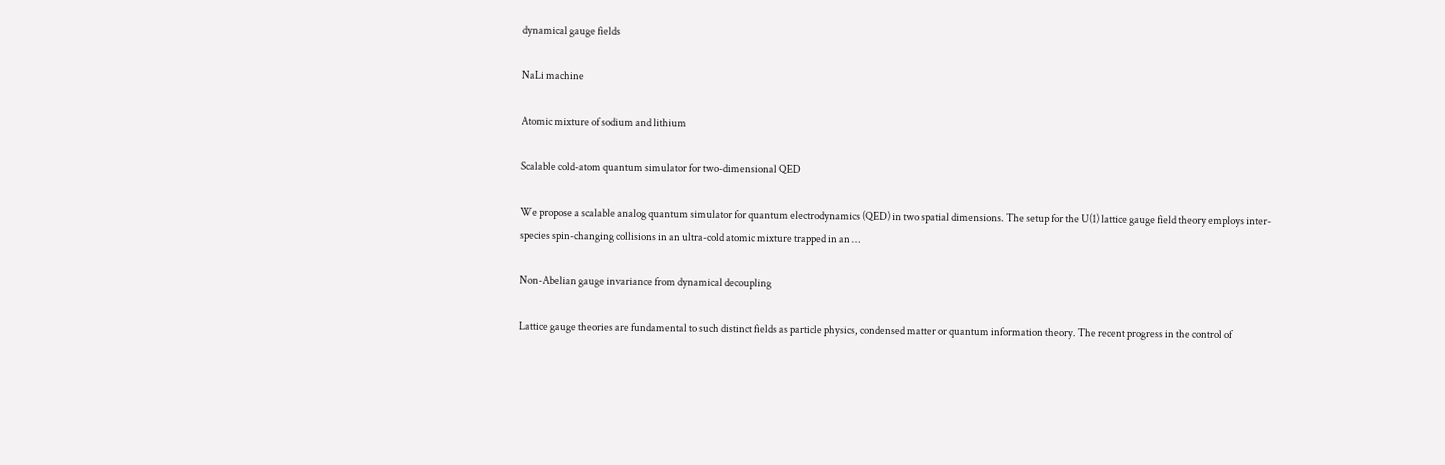dynamical gauge fields

NaLi machine

Atomic mixture of sodium and lithium

Scalable cold-atom quantum simulator for two-dimensional QED

We propose a scalable analog quantum simulator for quantum electrodynamics (QED) in two spatial dimensions. The setup for the U(1) lattice gauge field theory employs inter-species spin-changing collisions in an ultra-cold atomic mixture trapped in an …

Non-Abelian gauge invariance from dynamical decoupling

Lattice gauge theories are fundamental to such distinct fields as particle physics, condensed matter or quantum information theory. The recent progress in the control of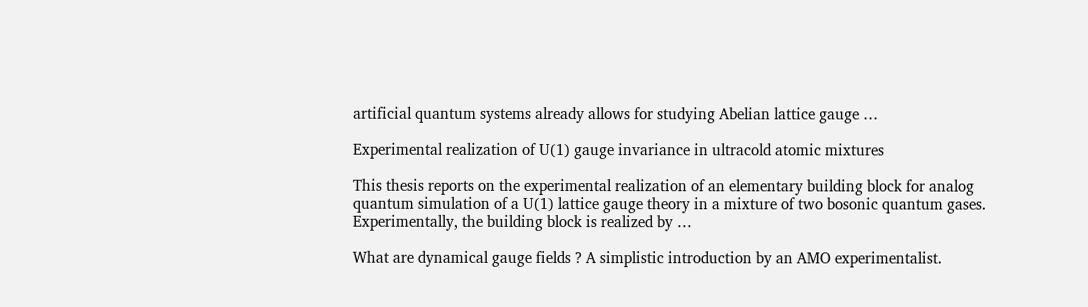artificial quantum systems already allows for studying Abelian lattice gauge …

Experimental realization of U(1) gauge invariance in ultracold atomic mixtures

This thesis reports on the experimental realization of an elementary building block for analog quantum simulation of a U(1) lattice gauge theory in a mixture of two bosonic quantum gases. Experimentally, the building block is realized by …

What are dynamical gauge fields ? A simplistic introduction by an AMO experimentalist.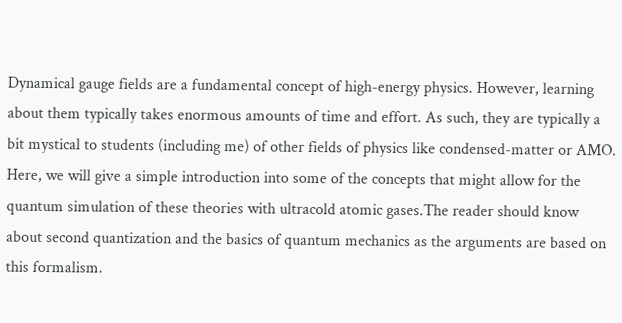Dynamical gauge fields are a fundamental concept of high-energy physics. However, learning about them typically takes enormous amounts of time and effort. As such, they are typically a bit mystical to students (including me) of other fields of physics like condensed-matter or AMO. Here, we will give a simple introduction into some of the concepts that might allow for the quantum simulation of these theories with ultracold atomic gases.The reader should know about second quantization and the basics of quantum mechanics as the arguments are based on this formalism.